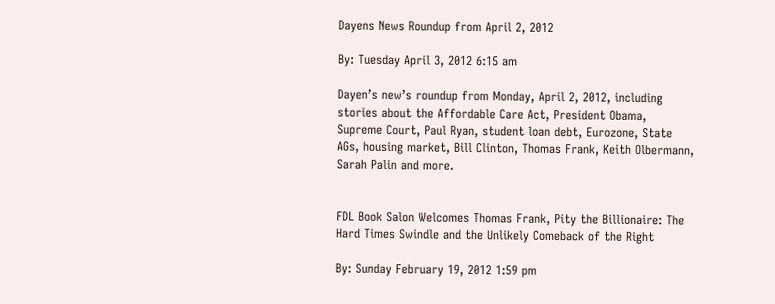Dayens News Roundup from April 2, 2012

By: Tuesday April 3, 2012 6:15 am

Dayen’s new’s roundup from Monday, April 2, 2012, including stories about the Affordable Care Act, President Obama, Supreme Court, Paul Ryan, student loan debt, Eurozone, State AGs, housing market, Bill Clinton, Thomas Frank, Keith Olbermann, Sarah Palin and more.


FDL Book Salon Welcomes Thomas Frank, Pity the Billionaire: The Hard Times Swindle and the Unlikely Comeback of the Right

By: Sunday February 19, 2012 1:59 pm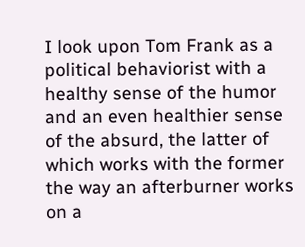I look upon Tom Frank as a political behaviorist with a healthy sense of the humor and an even healthier sense of the absurd, the latter of which works with the former the way an afterburner works on a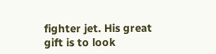fighter jet. His great gift is to look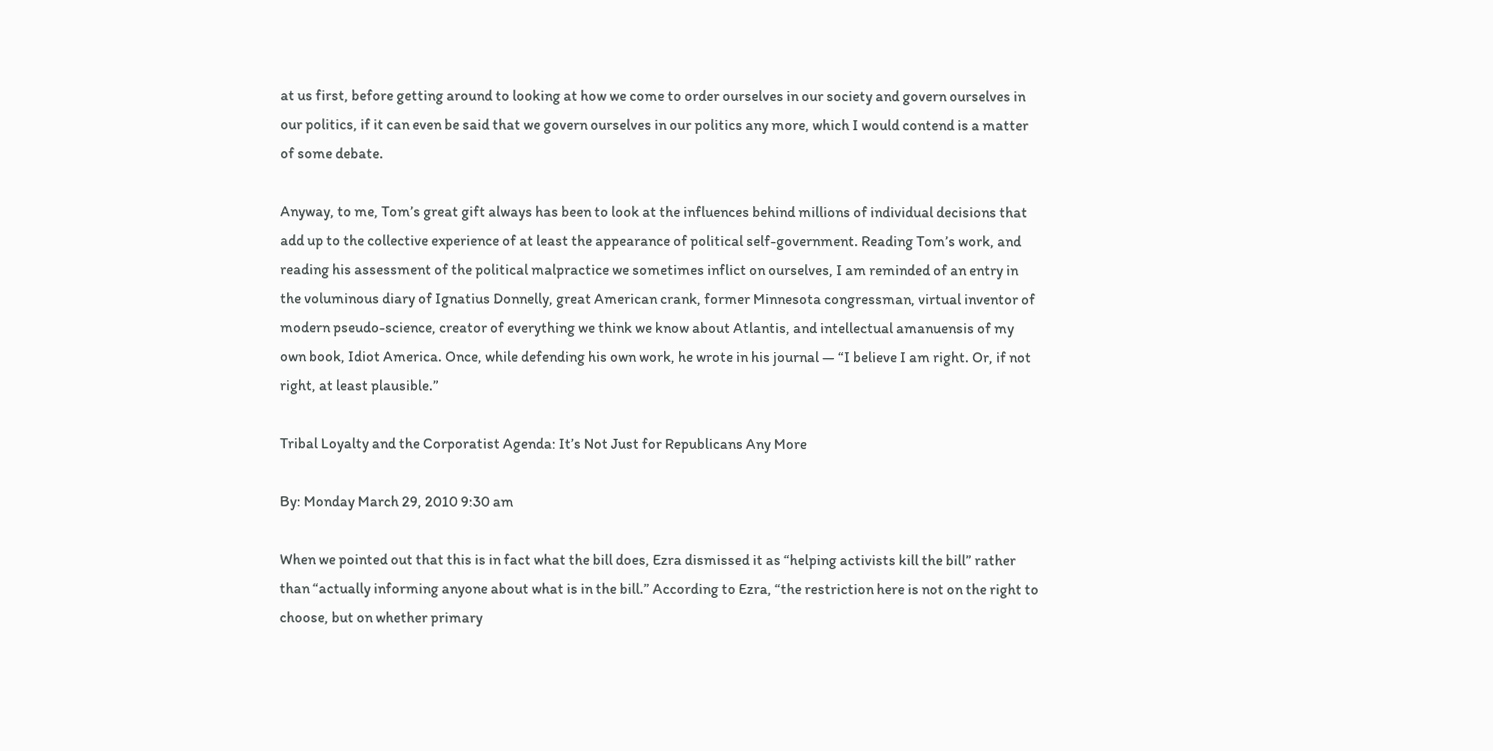at us first, before getting around to looking at how we come to order ourselves in our society and govern ourselves in our politics, if it can even be said that we govern ourselves in our politics any more, which I would contend is a matter of some debate.

Anyway, to me, Tom’s great gift always has been to look at the influences behind millions of individual decisions that add up to the collective experience of at least the appearance of political self-government. Reading Tom’s work, and reading his assessment of the political malpractice we sometimes inflict on ourselves, I am reminded of an entry in the voluminous diary of Ignatius Donnelly, great American crank, former Minnesota congressman, virtual inventor of modern pseudo-science, creator of everything we think we know about Atlantis, and intellectual amanuensis of my own book, Idiot America. Once, while defending his own work, he wrote in his journal — “I believe I am right. Or, if not right, at least plausible.”

Tribal Loyalty and the Corporatist Agenda: It’s Not Just for Republicans Any More

By: Monday March 29, 2010 9:30 am

When we pointed out that this is in fact what the bill does, Ezra dismissed it as “helping activists kill the bill” rather than “actually informing anyone about what is in the bill.” According to Ezra, “the restriction here is not on the right to choose, but on whether primary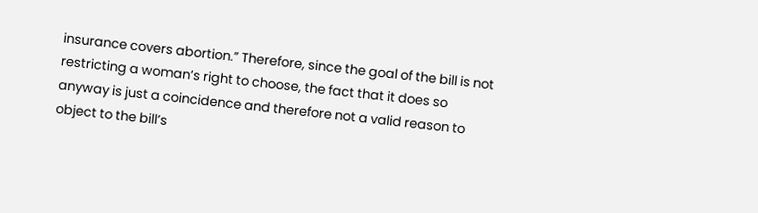insurance covers abortion.” Therefore, since the goal of the bill is not restricting a woman’s right to choose, the fact that it does so anyway is just a coincidence and therefore not a valid reason to object to the bill’s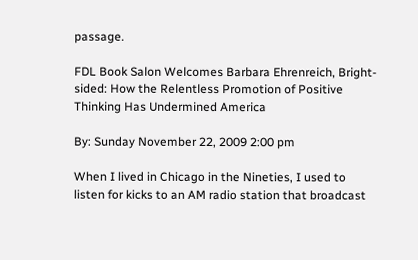passage.

FDL Book Salon Welcomes Barbara Ehrenreich, Bright-sided: How the Relentless Promotion of Positive Thinking Has Undermined America

By: Sunday November 22, 2009 2:00 pm

When I lived in Chicago in the Nineties, I used to listen for kicks to an AM radio station that broadcast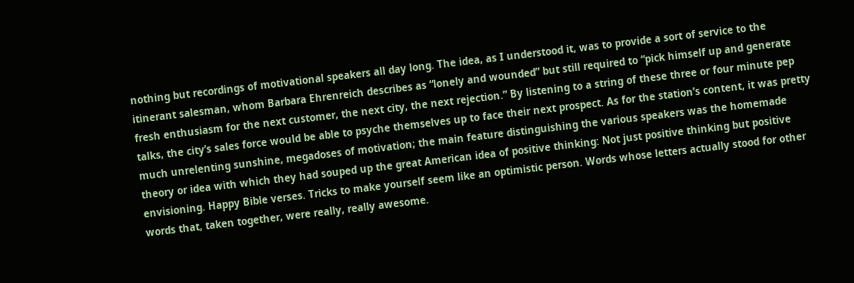nothing but recordings of motivational speakers all day long. The idea, as I understood it, was to provide a sort of service to the itinerant salesman, whom Barbara Ehrenreich describes as “lonely and wounded” but still required to “pick himself up and generate fresh enthusiasm for the next customer, the next city, the next rejection.” By listening to a string of these three or four minute pep talks, the city’s sales force would be able to psyche themselves up to face their next prospect. As for the station’s content, it was pretty much unrelenting sunshine, megadoses of motivation; the main feature distinguishing the various speakers was the homemade theory or idea with which they had souped up the great American idea of positive thinking: Not just positive thinking but positive envisioning. Happy Bible verses. Tricks to make yourself seem like an optimistic person. Words whose letters actually stood for other words that, taken together, were really, really awesome.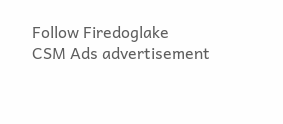Follow Firedoglake
CSM Ads advertisement